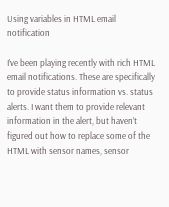Using variables in HTML email notification

I’ve been playing recently with rich HTML email notifications. These are specifically to provide status information vs. status alerts. I want them to provide relevant information in the alert, but haven’t figured out how to replace some of the HTML with sensor names, sensor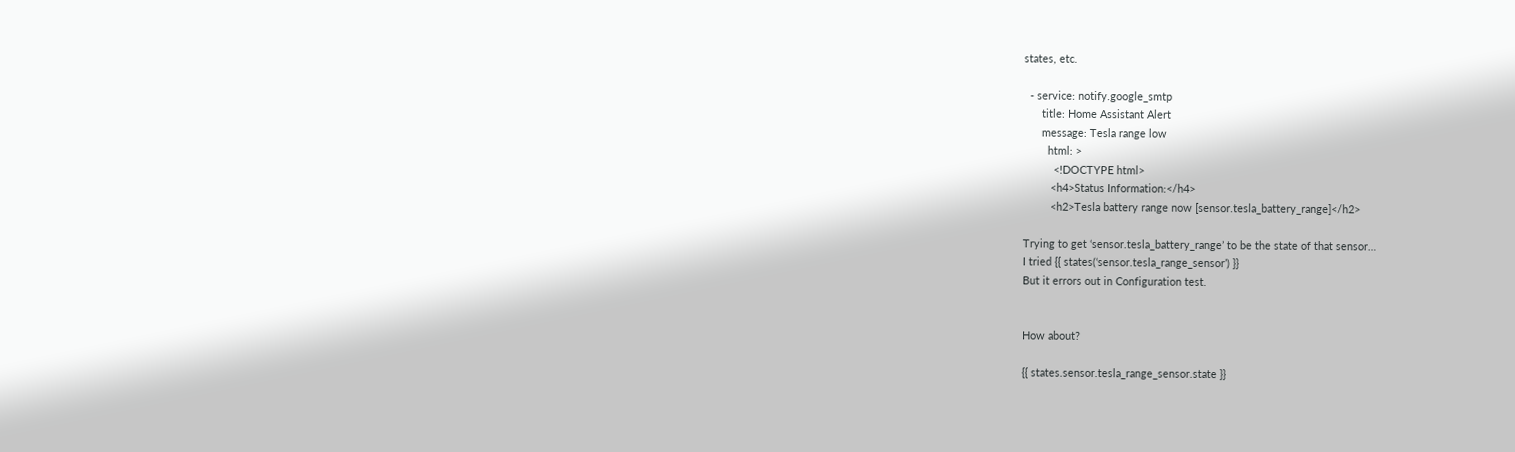states, etc.

  - service: notify.google_smtp
      title: Home Assistant Alert
      message: Tesla range low
        html: >
          <!DOCTYPE html>
         <h4>Status Information:</h4>
         <h2>Tesla battery range now [sensor.tesla_battery_range]</h2>

Trying to get ‘sensor.tesla_battery_range’ to be the state of that sensor…
I tried {{ states(‘sensor.tesla_range_sensor’) }}
But it errors out in Configuration test.


How about?

{{ states.sensor.tesla_range_sensor.state }}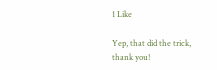1 Like

Yep, that did the trick, thank you!